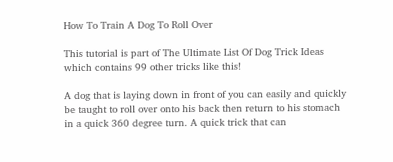How To Train A Dog To Roll Over

This tutorial is part of The Ultimate List Of Dog Trick Ideas which contains 99 other tricks like this!

A dog that is laying down in front of you can easily and quickly be taught to roll over onto his back then return to his stomach in a quick 360 degree turn. A quick trick that can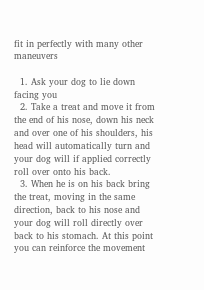fit in perfectly with many other maneuvers

  1. Ask your dog to lie down facing you
  2. Take a treat and move it from the end of his nose, down his neck and over one of his shoulders, his head will automatically turn and your dog will if applied correctly roll over onto his back.
  3. When he is on his back bring the treat, moving in the same direction, back to his nose and your dog will roll directly over back to his stomach. At this point you can reinforce the movement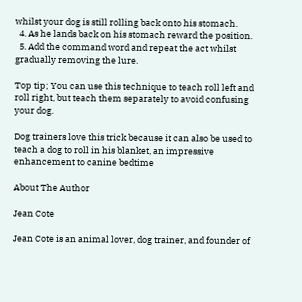whilst your dog is still rolling back onto his stomach.
  4. As he lands back on his stomach reward the position.
  5. Add the command word and repeat the act whilst gradually removing the lure.

Top tip; You can use this technique to teach roll left and roll right, but teach them separately to avoid confusing your dog.

Dog trainers love this trick because it can also be used to teach a dog to roll in his blanket, an impressive enhancement to canine bedtime

About The Author

Jean Cote

Jean Cote is an animal lover, dog trainer, and founder of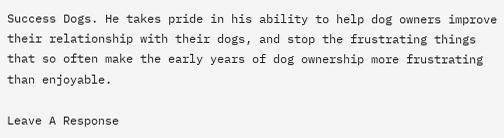Success Dogs. He takes pride in his ability to help dog owners improve their relationship with their dogs, and stop the frustrating things that so often make the early years of dog ownership more frustrating than enjoyable.

Leave A Response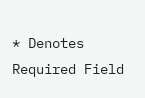* Denotes Required Field